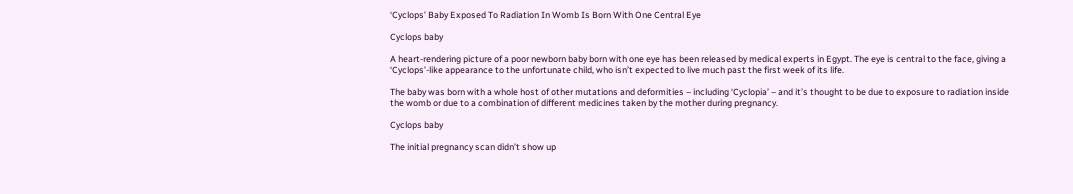‘Cyclops’ Baby Exposed To Radiation In Womb Is Born With One Central Eye

Cyclops baby

A heart-rendering picture of a poor newborn baby born with one eye has been released by medical experts in Egypt. The eye is central to the face, giving a ‘Cyclops’-like appearance to the unfortunate child, who isn’t expected to live much past the first week of its life.

The baby was born with a whole host of other mutations and deformities – including ‘Cyclopia’ – and it’s thought to be due to exposure to radiation inside the womb or due to a combination of different medicines taken by the mother during pregnancy.

Cyclops baby

The initial pregnancy scan didn’t show up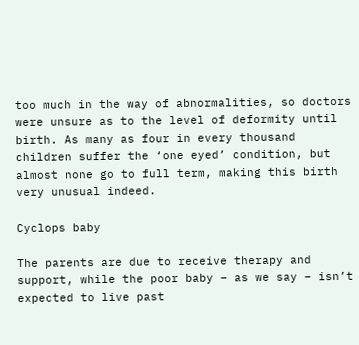too much in the way of abnormalities, so doctors were unsure as to the level of deformity until birth. As many as four in every thousand children suffer the ‘one eyed’ condition, but almost none go to full term, making this birth very unusual indeed.

Cyclops baby

The parents are due to receive therapy and support, while the poor baby – as we say – isn’t expected to live past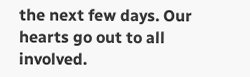the next few days. Our hearts go out to all involved.